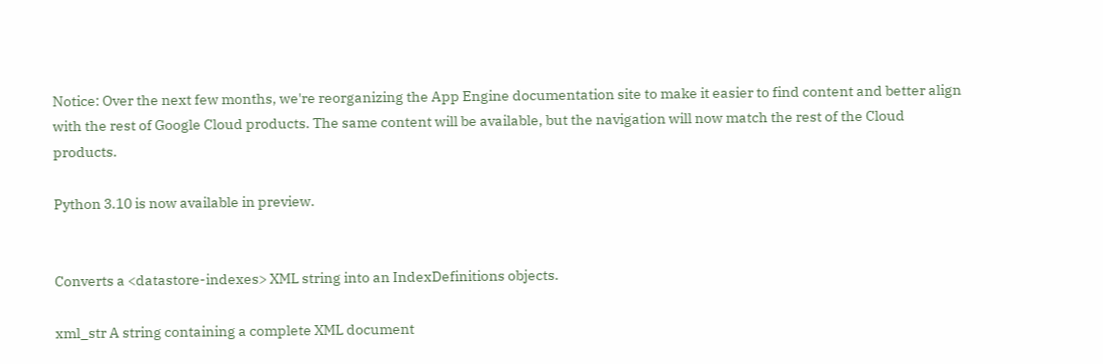Notice: Over the next few months, we're reorganizing the App Engine documentation site to make it easier to find content and better align with the rest of Google Cloud products. The same content will be available, but the navigation will now match the rest of the Cloud products.

Python 3.10 is now available in preview.


Converts a <datastore-indexes> XML string into an IndexDefinitions objects.

xml_str A string containing a complete XML document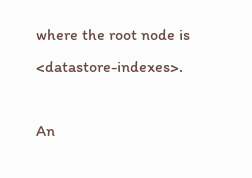where the root node is <datastore-indexes>.

An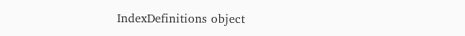IndexDefinitions object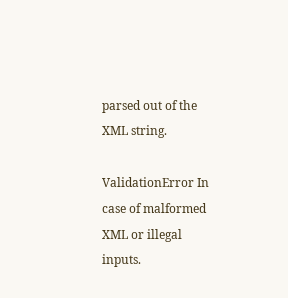parsed out of the XML string.

ValidationError In case of malformed XML or illegal inputs.